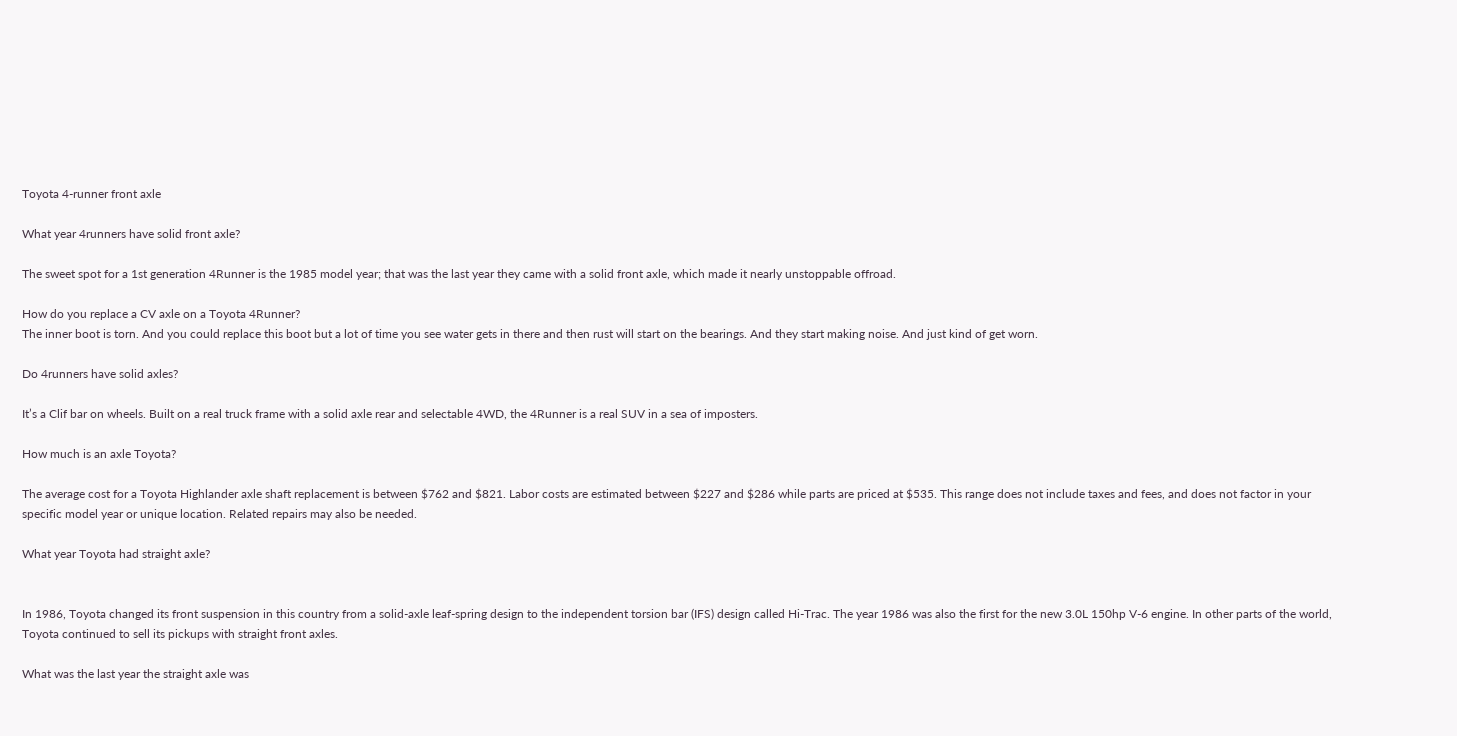Toyota 4-runner front axle

What year 4runners have solid front axle?

The sweet spot for a 1st generation 4Runner is the 1985 model year; that was the last year they came with a solid front axle, which made it nearly unstoppable offroad.

How do you replace a CV axle on a Toyota 4Runner?
The inner boot is torn. And you could replace this boot but a lot of time you see water gets in there and then rust will start on the bearings. And they start making noise. And just kind of get worn.

Do 4runners have solid axles?

It’s a Clif bar on wheels. Built on a real truck frame with a solid axle rear and selectable 4WD, the 4Runner is a real SUV in a sea of imposters.

How much is an axle Toyota?

The average cost for a Toyota Highlander axle shaft replacement is between $762 and $821. Labor costs are estimated between $227 and $286 while parts are priced at $535. This range does not include taxes and fees, and does not factor in your specific model year or unique location. Related repairs may also be needed.

What year Toyota had straight axle?


In 1986, Toyota changed its front suspension in this country from a solid-axle leaf-spring design to the independent torsion bar (IFS) design called Hi-Trac. The year 1986 was also the first for the new 3.0L 150hp V-6 engine. In other parts of the world, Toyota continued to sell its pickups with straight front axles.

What was the last year the straight axle was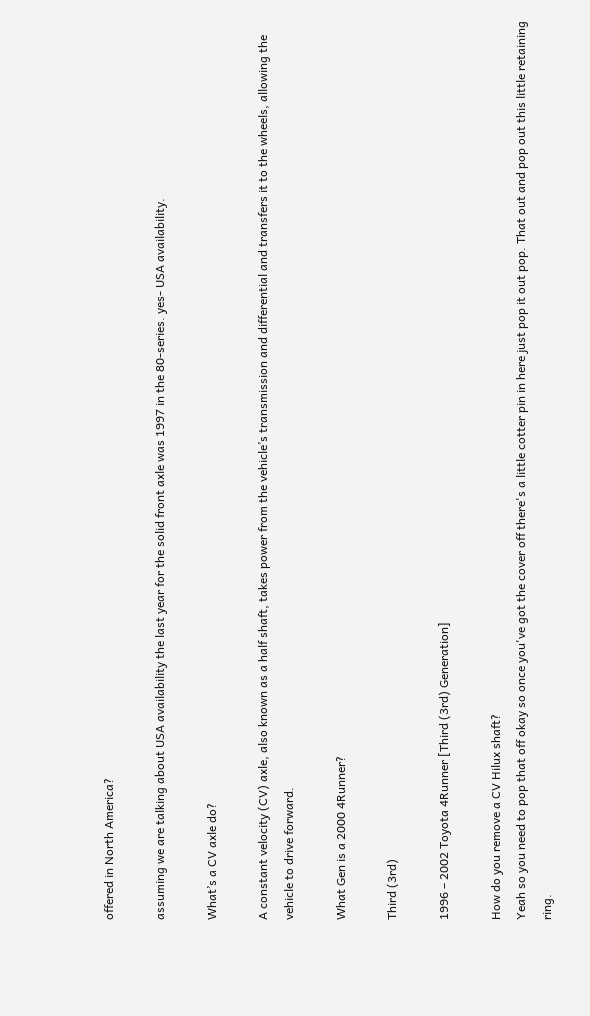offered in North America?

assuming we are talking about USA availability the last year for the solid front axle was 1997 in the 80-series. yes- USA availability.

What’s a CV axle do?

A constant velocity (CV) axle, also known as a half shaft, takes power from the vehicle’s transmission and differential and transfers it to the wheels, allowing the vehicle to drive forward.

What Gen is a 2000 4Runner?

Third (3rd)

1996 – 2002 Toyota 4Runner [Third (3rd) Generation]

How do you remove a CV Hilux shaft?
Yeah so you need to pop that off okay so once you've got the cover off there's a little cotter pin in here just pop it out pop. That out and pop out this little retaining ring.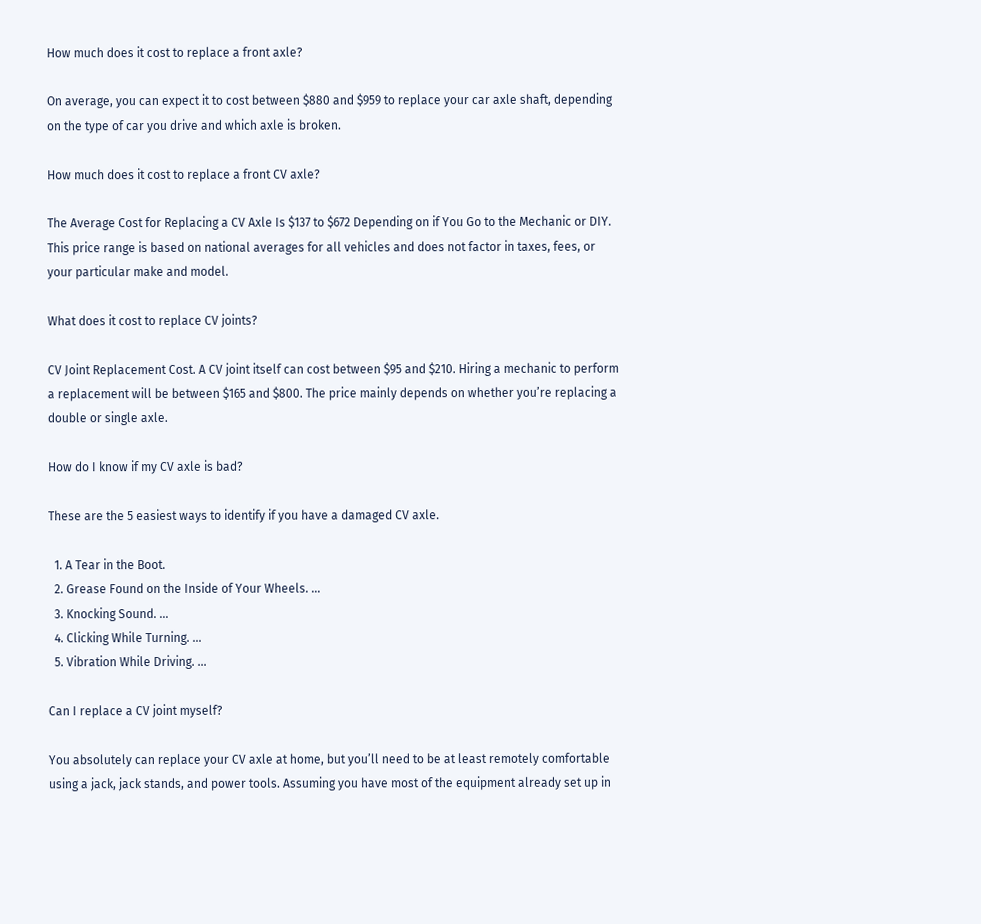How much does it cost to replace a front axle?

On average, you can expect it to cost between $880 and $959 to replace your car axle shaft, depending on the type of car you drive and which axle is broken.

How much does it cost to replace a front CV axle?

The Average Cost for Replacing a CV Axle Is $137 to $672 Depending on if You Go to the Mechanic or DIY. This price range is based on national averages for all vehicles and does not factor in taxes, fees, or your particular make and model.

What does it cost to replace CV joints?

CV Joint Replacement Cost. A CV joint itself can cost between $95 and $210. Hiring a mechanic to perform a replacement will be between $165 and $800. The price mainly depends on whether you’re replacing a double or single axle.

How do I know if my CV axle is bad?

These are the 5 easiest ways to identify if you have a damaged CV axle.

  1. A Tear in the Boot.
  2. Grease Found on the Inside of Your Wheels. …
  3. Knocking Sound. …
  4. Clicking While Turning. …
  5. Vibration While Driving. …

Can I replace a CV joint myself?

You absolutely can replace your CV axle at home, but you’ll need to be at least remotely comfortable using a jack, jack stands, and power tools. Assuming you have most of the equipment already set up in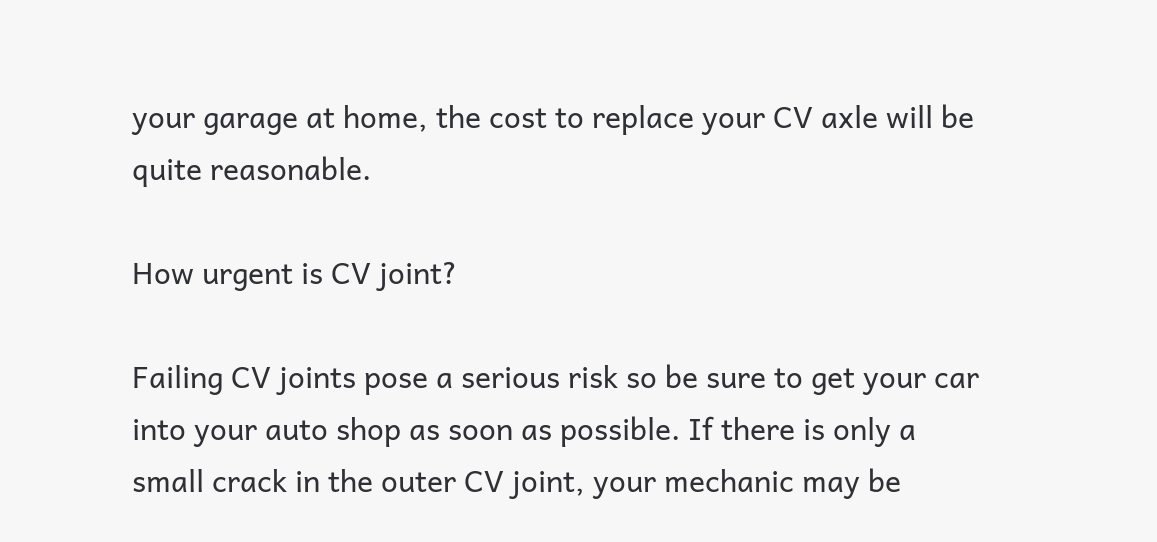your garage at home, the cost to replace your CV axle will be quite reasonable.

How urgent is CV joint?

Failing CV joints pose a serious risk so be sure to get your car into your auto shop as soon as possible. If there is only a small crack in the outer CV joint, your mechanic may be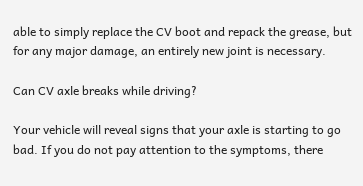able to simply replace the CV boot and repack the grease, but for any major damage, an entirely new joint is necessary.

Can CV axle breaks while driving?

Your vehicle will reveal signs that your axle is starting to go bad. If you do not pay attention to the symptoms, there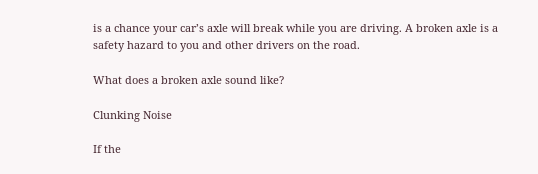is a chance your car’s axle will break while you are driving. A broken axle is a safety hazard to you and other drivers on the road.

What does a broken axle sound like?

Clunking Noise

If the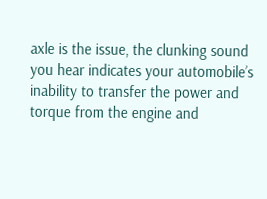axle is the issue, the clunking sound you hear indicates your automobile’s inability to transfer the power and torque from the engine and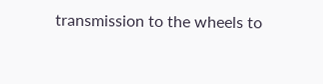transmission to the wheels to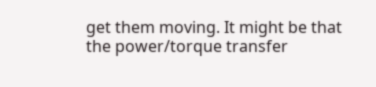get them moving. It might be that the power/torque transfer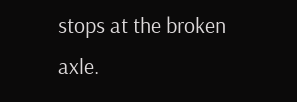stops at the broken axle.